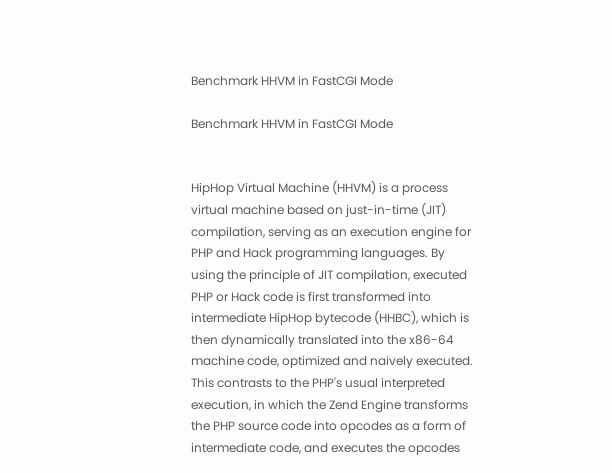Benchmark HHVM in FastCGI Mode

Benchmark HHVM in FastCGI Mode


HipHop Virtual Machine (HHVM) is a process virtual machine based on just-in-time (JIT) compilation, serving as an execution engine for PHP and Hack programming languages. By using the principle of JIT compilation, executed PHP or Hack code is first transformed into intermediate HipHop bytecode (HHBC), which is then dynamically translated into the x86-64 machine code, optimized and naively executed. This contrasts to the PHP's usual interpreted execution, in which the Zend Engine transforms the PHP source code into opcodes as a form of intermediate code, and executes the opcodes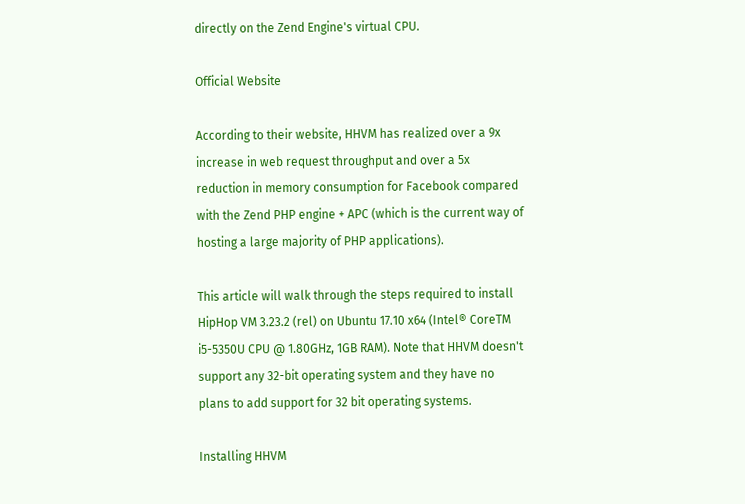directly on the Zend Engine's virtual CPU.

Official Website

According to their website, HHVM has realized over a 9x increase in web request throughput and over a 5x reduction in memory consumption for Facebook compared with the Zend PHP engine + APC (which is the current way of hosting a large majority of PHP applications).

This article will walk through the steps required to install HipHop VM 3.23.2 (rel) on Ubuntu 17.10 x64 (Intel® CoreTM i5-5350U CPU @ 1.80GHz, 1GB RAM). Note that HHVM doesn't support any 32-bit operating system and they have no plans to add support for 32 bit operating systems.

Installing HHVM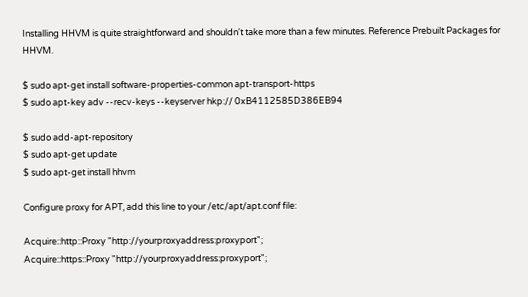Installing HHVM is quite straightforward and shouldn't take more than a few minutes. Reference Prebuilt Packages for HHVM.

$ sudo apt-get install software-properties-common apt-transport-https
$ sudo apt-key adv --recv-keys --keyserver hkp:// 0xB4112585D386EB94

$ sudo add-apt-repository
$ sudo apt-get update
$ sudo apt-get install hhvm

Configure proxy for APT, add this line to your /etc/apt/apt.conf file:

Acquire::http::Proxy "http://yourproxyaddress:proxyport";
Acquire::https::Proxy "http://yourproxyaddress:proxyport";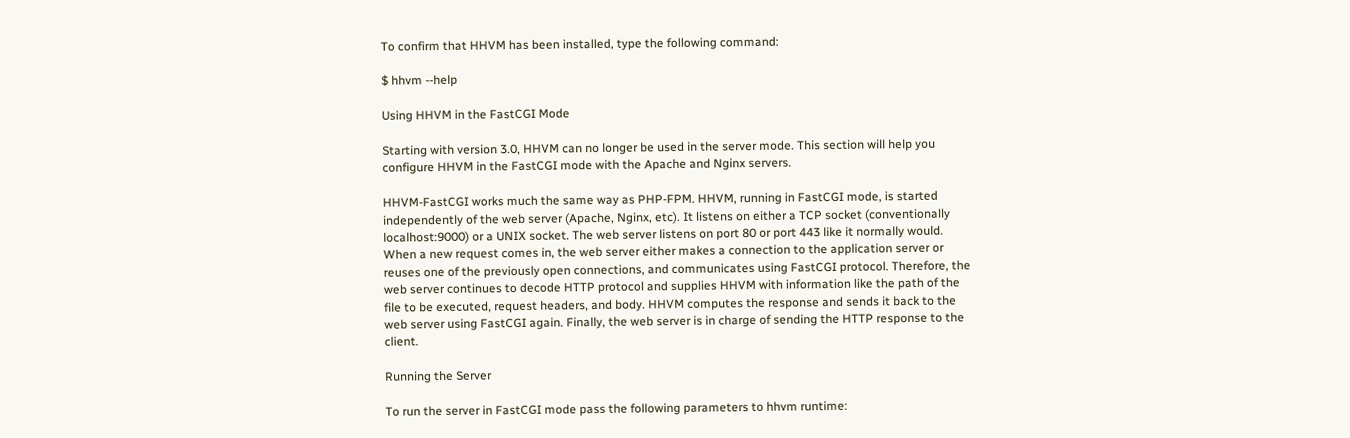To confirm that HHVM has been installed, type the following command:

$ hhvm --help

Using HHVM in the FastCGI Mode

Starting with version 3.0, HHVM can no longer be used in the server mode. This section will help you configure HHVM in the FastCGI mode with the Apache and Nginx servers.

HHVM-FastCGI works much the same way as PHP-FPM. HHVM, running in FastCGI mode, is started independently of the web server (Apache, Nginx, etc). It listens on either a TCP socket (conventionally localhost:9000) or a UNIX socket. The web server listens on port 80 or port 443 like it normally would. When a new request comes in, the web server either makes a connection to the application server or reuses one of the previously open connections, and communicates using FastCGI protocol. Therefore, the web server continues to decode HTTP protocol and supplies HHVM with information like the path of the file to be executed, request headers, and body. HHVM computes the response and sends it back to the web server using FastCGI again. Finally, the web server is in charge of sending the HTTP response to the client.

Running the Server

To run the server in FastCGI mode pass the following parameters to hhvm runtime: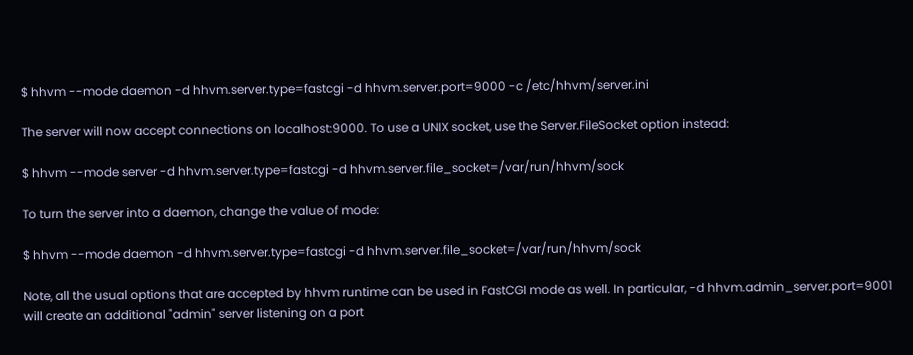$ hhvm --mode daemon -d hhvm.server.type=fastcgi -d hhvm.server.port=9000 -c /etc/hhvm/server.ini

The server will now accept connections on localhost:9000. To use a UNIX socket, use the Server.FileSocket option instead:

$ hhvm --mode server -d hhvm.server.type=fastcgi -d hhvm.server.file_socket=/var/run/hhvm/sock

To turn the server into a daemon, change the value of mode:

$ hhvm --mode daemon -d hhvm.server.type=fastcgi -d hhvm.server.file_socket=/var/run/hhvm/sock

Note, all the usual options that are accepted by hhvm runtime can be used in FastCGI mode as well. In particular, -d hhvm.admin_server.port=9001 will create an additional "admin" server listening on a port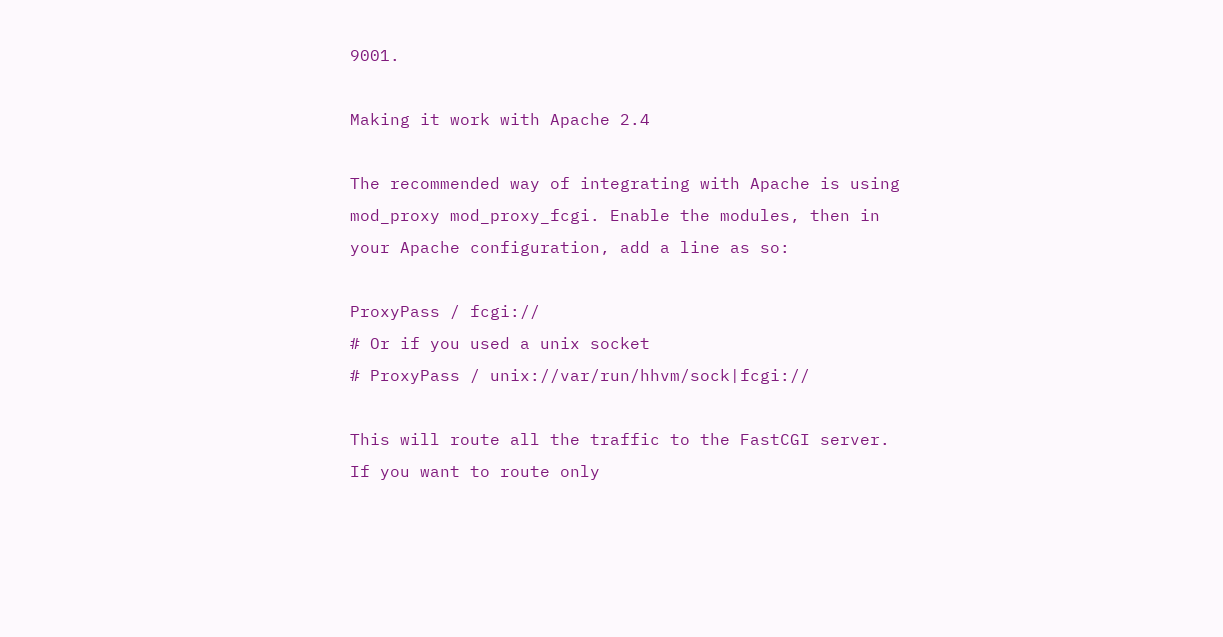9001.

Making it work with Apache 2.4

The recommended way of integrating with Apache is using mod_proxy mod_proxy_fcgi. Enable the modules, then in your Apache configuration, add a line as so:

ProxyPass / fcgi://
# Or if you used a unix socket
# ProxyPass / unix://var/run/hhvm/sock|fcgi://

This will route all the traffic to the FastCGI server. If you want to route only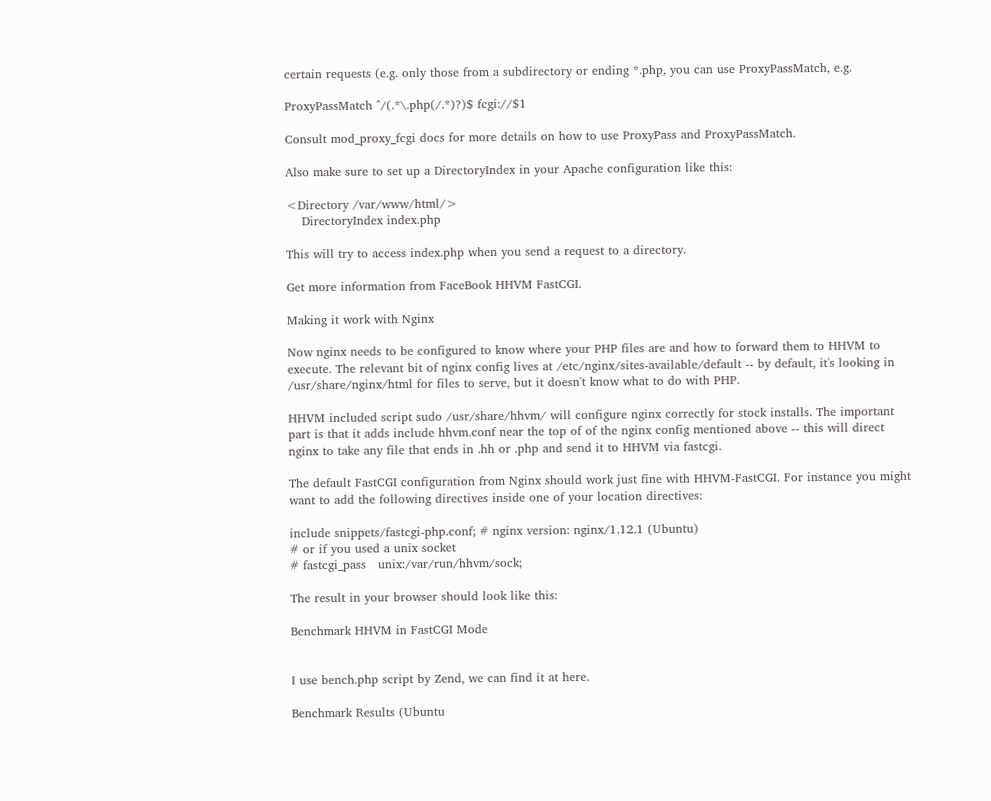certain requests (e.g. only those from a subdirectory or ending *.php, you can use ProxyPassMatch, e.g.

ProxyPassMatch ^/(.*\.php(/.*)?)$ fcgi://$1

Consult mod_proxy_fcgi docs for more details on how to use ProxyPass and ProxyPassMatch.

Also make sure to set up a DirectoryIndex in your Apache configuration like this:

<Directory /var/www/html/>
    DirectoryIndex index.php

This will try to access index.php when you send a request to a directory.

Get more information from FaceBook HHVM FastCGI.

Making it work with Nginx

Now nginx needs to be configured to know where your PHP files are and how to forward them to HHVM to execute. The relevant bit of nginx config lives at /etc/nginx/sites-available/default -- by default, it's looking in /usr/share/nginx/html for files to serve, but it doesn't know what to do with PHP.

HHVM included script sudo /usr/share/hhvm/ will configure nginx correctly for stock installs. The important part is that it adds include hhvm.conf near the top of of the nginx config mentioned above -- this will direct nginx to take any file that ends in .hh or .php and send it to HHVM via fastcgi.

The default FastCGI configuration from Nginx should work just fine with HHVM-FastCGI. For instance you might want to add the following directives inside one of your location directives:

include snippets/fastcgi-php.conf; # nginx version: nginx/1.12.1 (Ubuntu)
# or if you used a unix socket
# fastcgi_pass   unix:/var/run/hhvm/sock;

The result in your browser should look like this:

Benchmark HHVM in FastCGI Mode


I use bench.php script by Zend, we can find it at here.

Benchmark Results (Ubuntu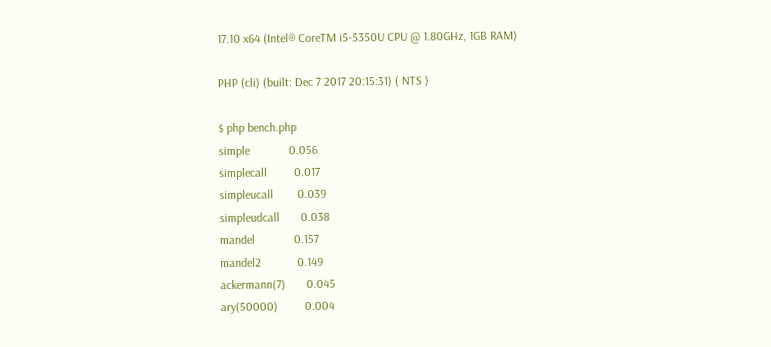17.10 x64 (Intel® CoreTM i5-5350U CPU @ 1.80GHz, 1GB RAM)

PHP (cli) (built: Dec 7 2017 20:15:31) ( NTS )

$ php bench.php
simple             0.056
simplecall         0.017
simpleucall        0.039
simpleudcall       0.038
mandel             0.157
mandel2            0.149
ackermann(7)       0.045
ary(50000)         0.004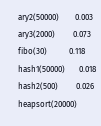ary2(50000)        0.003
ary3(2000)         0.073
fibo(30)           0.118
hash1(50000)       0.018
hash2(500)         0.026
heapsort(20000)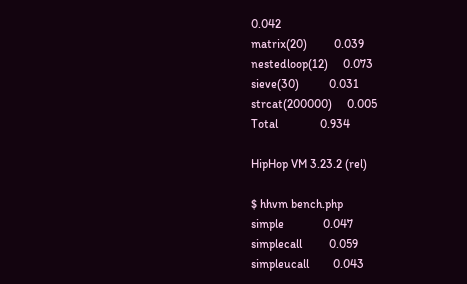0.042
matrix(20)         0.039
nestedloop(12)     0.073
sieve(30)          0.031
strcat(200000)     0.005
Total              0.934

HipHop VM 3.23.2 (rel)

$ hhvm bench.php
simple             0.047
simplecall         0.059
simpleucall        0.043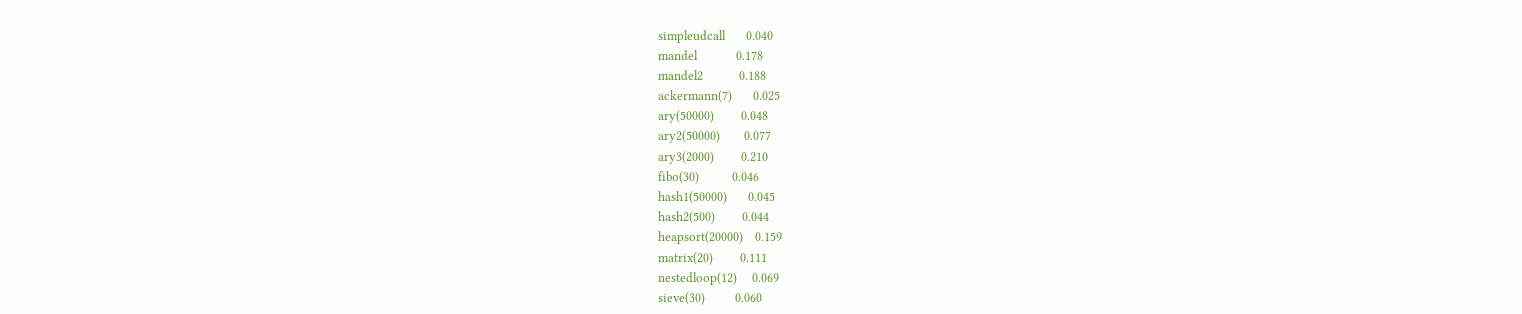simpleudcall       0.040
mandel             0.178
mandel2            0.188
ackermann(7)       0.025
ary(50000)         0.048
ary2(50000)        0.077
ary3(2000)         0.210
fibo(30)           0.046
hash1(50000)       0.045
hash2(500)         0.044
heapsort(20000)    0.159
matrix(20)         0.111
nestedloop(12)     0.069
sieve(30)          0.060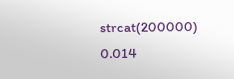strcat(200000)     0.014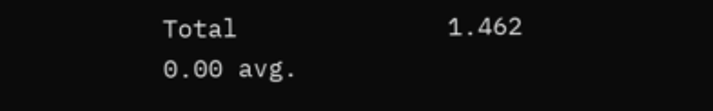Total              1.462
0.00 avg.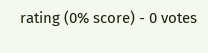rating (0% score) - 0 votes